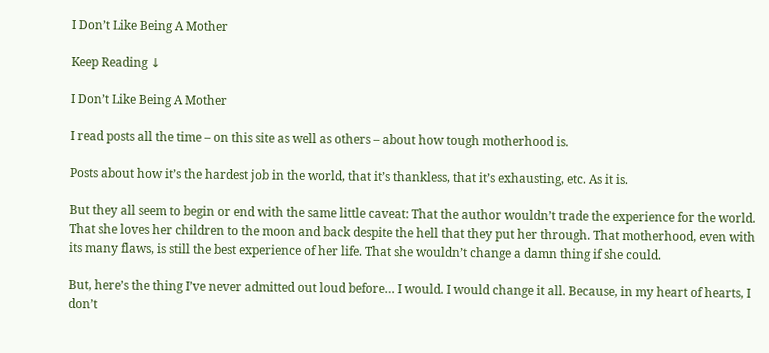I Don’t Like Being A Mother

Keep Reading ↓

I Don’t Like Being A Mother

I read posts all the time – on this site as well as others – about how tough motherhood is.

Posts about how it’s the hardest job in the world, that it’s thankless, that it’s exhausting, etc. As it is.

But they all seem to begin or end with the same little caveat: That the author wouldn’t trade the experience for the world. That she loves her children to the moon and back despite the hell that they put her through. That motherhood, even with its many flaws, is still the best experience of her life. That she wouldn’t change a damn thing if she could.

But, here’s the thing I’ve never admitted out loud before… I would. I would change it all. Because, in my heart of hearts, I don’t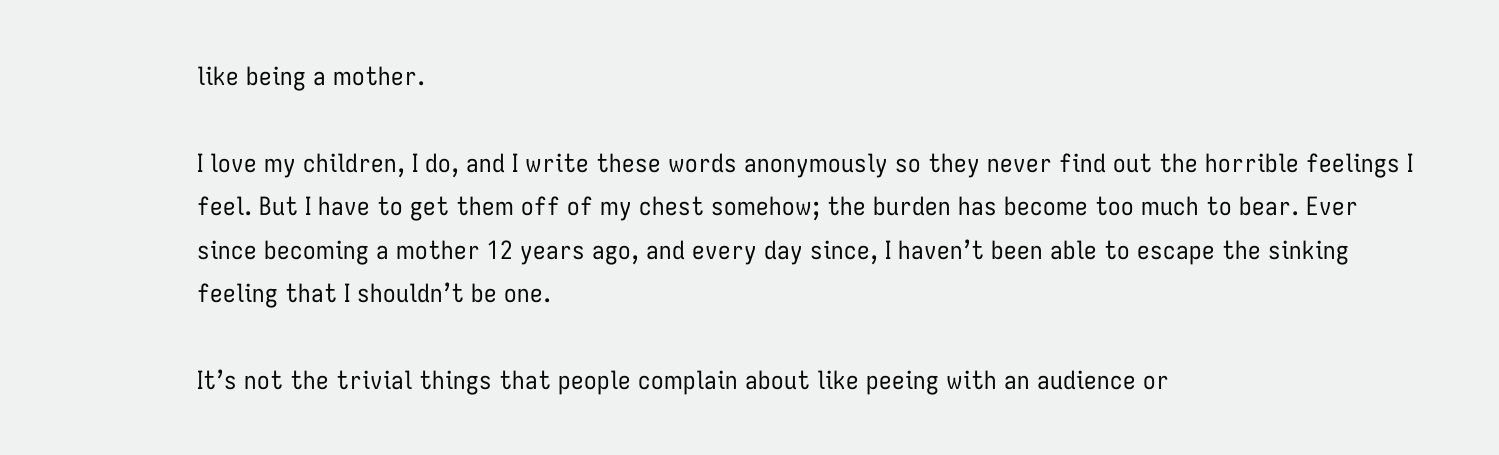like being a mother.

I love my children, I do, and I write these words anonymously so they never find out the horrible feelings I feel. But I have to get them off of my chest somehow; the burden has become too much to bear. Ever since becoming a mother 12 years ago, and every day since, I haven’t been able to escape the sinking feeling that I shouldn’t be one.

It’s not the trivial things that people complain about like peeing with an audience or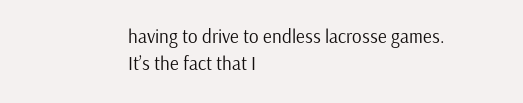having to drive to endless lacrosse games. It’s the fact that I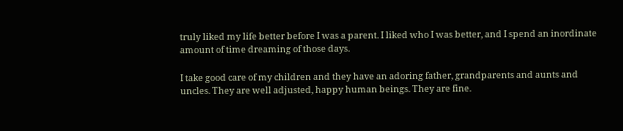truly liked my life better before I was a parent. I liked who I was better, and I spend an inordinate amount of time dreaming of those days.

I take good care of my children and they have an adoring father, grandparents and aunts and uncles. They are well adjusted, happy human beings. They are fine.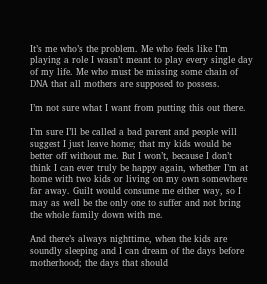It’s me who’s the problem. Me who feels like I’m playing a role I wasn’t meant to play every single day of my life. Me who must be missing some chain of DNA that all mothers are supposed to possess.

I’m not sure what I want from putting this out there.

I’m sure I’ll be called a bad parent and people will suggest I just leave home; that my kids would be better off without me. But I won’t, because I don’t think I can ever truly be happy again, whether I’m at home with two kids or living on my own somewhere far away. Guilt would consume me either way, so I may as well be the only one to suffer and not bring the whole family down with me.

And there’s always nighttime, when the kids are soundly sleeping and I can dream of the days before motherhood; the days that should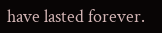have lasted forever.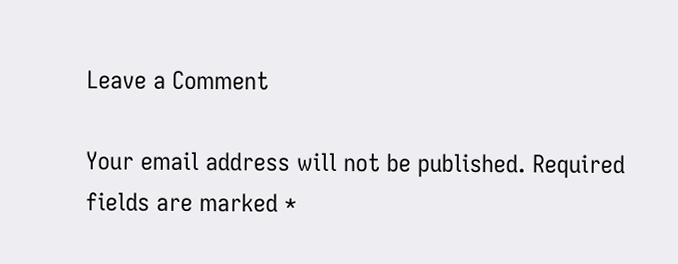Leave a Comment

Your email address will not be published. Required fields are marked *